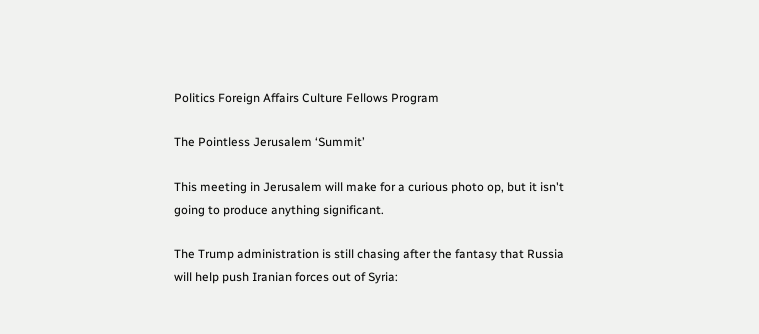Politics Foreign Affairs Culture Fellows Program

The Pointless Jerusalem ‘Summit’

This meeting in Jerusalem will make for a curious photo op, but it isn't going to produce anything significant.

The Trump administration is still chasing after the fantasy that Russia will help push Iranian forces out of Syria: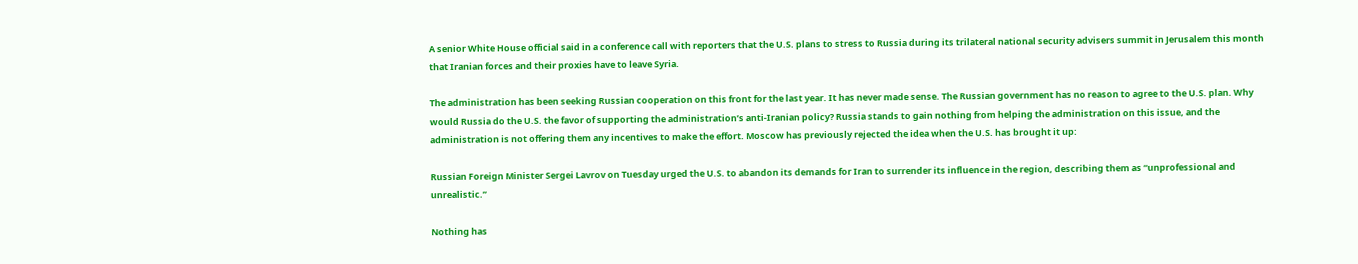A senior White House official said in a conference call with reporters that the U.S. plans to stress to Russia during its trilateral national security advisers summit in Jerusalem this month that Iranian forces and their proxies have to leave Syria.

The administration has been seeking Russian cooperation on this front for the last year. It has never made sense. The Russian government has no reason to agree to the U.S. plan. Why would Russia do the U.S. the favor of supporting the administration’s anti-Iranian policy? Russia stands to gain nothing from helping the administration on this issue, and the administration is not offering them any incentives to make the effort. Moscow has previously rejected the idea when the U.S. has brought it up:

Russian Foreign Minister Sergei Lavrov on Tuesday urged the U.S. to abandon its demands for Iran to surrender its influence in the region, describing them as “unprofessional and unrealistic.”

Nothing has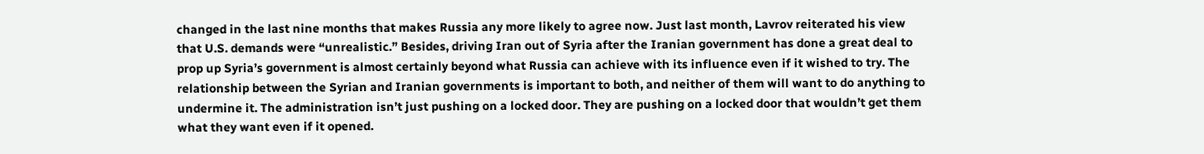changed in the last nine months that makes Russia any more likely to agree now. Just last month, Lavrov reiterated his view that U.S. demands were “unrealistic.” Besides, driving Iran out of Syria after the Iranian government has done a great deal to prop up Syria’s government is almost certainly beyond what Russia can achieve with its influence even if it wished to try. The relationship between the Syrian and Iranian governments is important to both, and neither of them will want to do anything to undermine it. The administration isn’t just pushing on a locked door. They are pushing on a locked door that wouldn’t get them what they want even if it opened.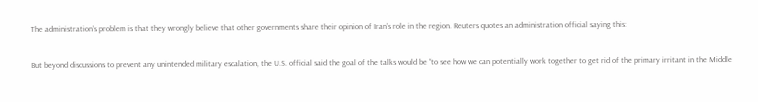The administration’s problem is that they wrongly believe that other governments share their opinion of Iran’s role in the region. Reuters quotes an administration official saying this:

But beyond discussions to prevent any unintended military escalation, the U.S. official said the goal of the talks would be “to see how we can potentially work together to get rid of the primary irritant in the Middle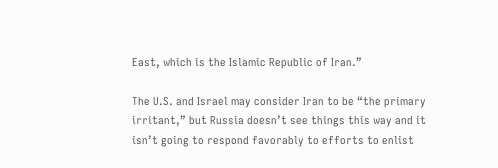East, which is the Islamic Republic of Iran.”

The U.S. and Israel may consider Iran to be “the primary irritant,” but Russia doesn’t see things this way and it isn’t going to respond favorably to efforts to enlist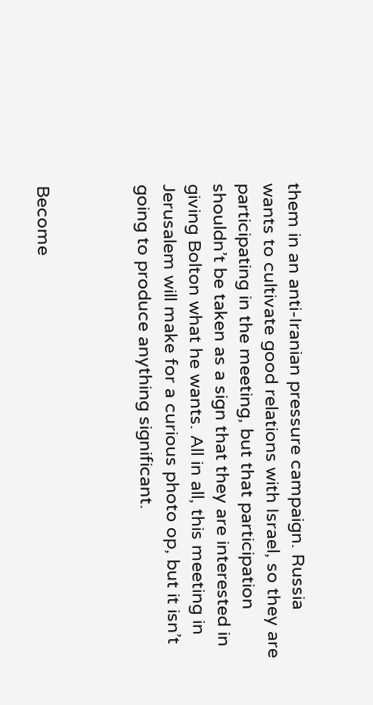them in an anti-Iranian pressure campaign. Russia wants to cultivate good relations with Israel, so they are participating in the meeting, but that participation shouldn’t be taken as a sign that they are interested in giving Bolton what he wants. All in all, this meeting in Jerusalem will make for a curious photo op, but it isn’t going to produce anything significant.



Become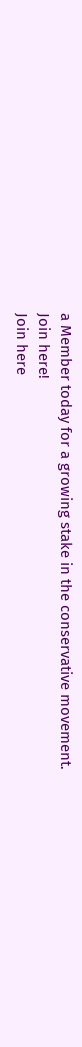a Member today for a growing stake in the conservative movement.
Join here!
Join here